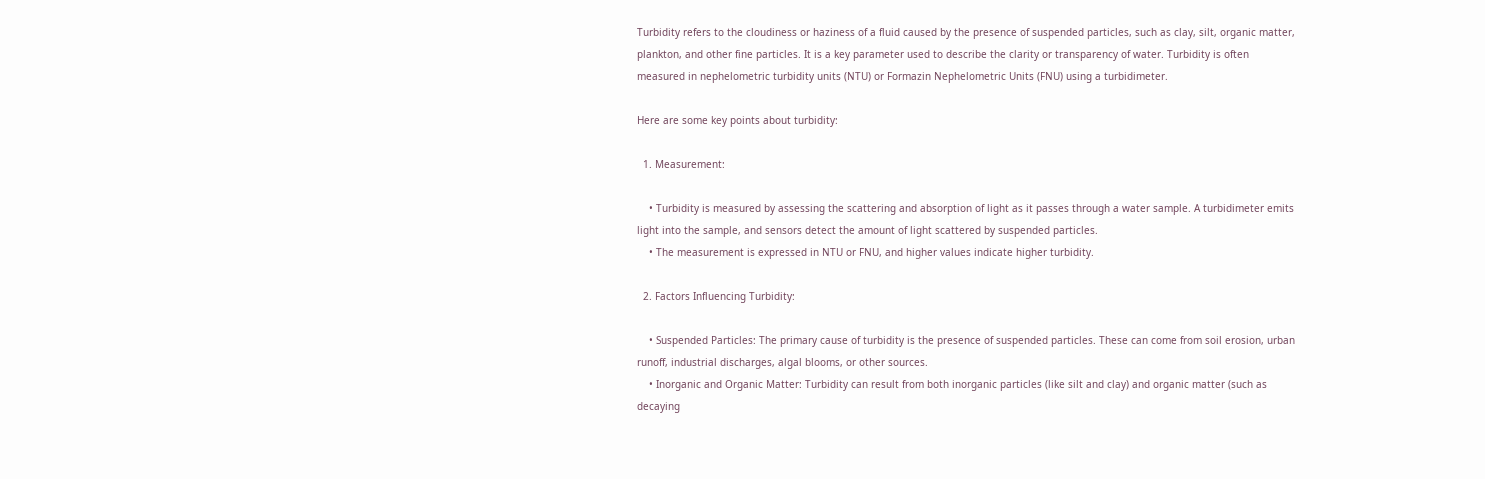Turbidity refers to the cloudiness or haziness of a fluid caused by the presence of suspended particles, such as clay, silt, organic matter, plankton, and other fine particles. It is a key parameter used to describe the clarity or transparency of water. Turbidity is often measured in nephelometric turbidity units (NTU) or Formazin Nephelometric Units (FNU) using a turbidimeter.

Here are some key points about turbidity:

  1. Measurement:

    • Turbidity is measured by assessing the scattering and absorption of light as it passes through a water sample. A turbidimeter emits light into the sample, and sensors detect the amount of light scattered by suspended particles.
    • The measurement is expressed in NTU or FNU, and higher values indicate higher turbidity.

  2. Factors Influencing Turbidity:

    • Suspended Particles: The primary cause of turbidity is the presence of suspended particles. These can come from soil erosion, urban runoff, industrial discharges, algal blooms, or other sources.
    • Inorganic and Organic Matter: Turbidity can result from both inorganic particles (like silt and clay) and organic matter (such as decaying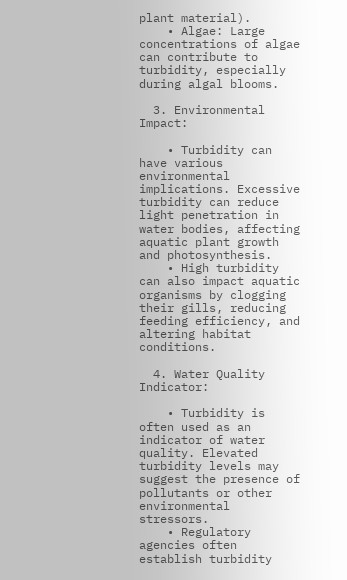plant material).
    • Algae: Large concentrations of algae can contribute to turbidity, especially during algal blooms.

  3. Environmental Impact:

    • Turbidity can have various environmental implications. Excessive turbidity can reduce light penetration in water bodies, affecting aquatic plant growth and photosynthesis.
    • High turbidity can also impact aquatic organisms by clogging their gills, reducing feeding efficiency, and altering habitat conditions.

  4. Water Quality Indicator:

    • Turbidity is often used as an indicator of water quality. Elevated turbidity levels may suggest the presence of pollutants or other environmental stressors.
    • Regulatory agencies often establish turbidity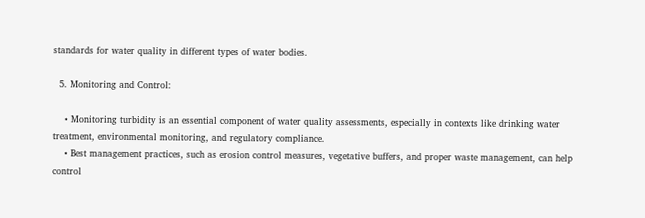standards for water quality in different types of water bodies.

  5. Monitoring and Control:

    • Monitoring turbidity is an essential component of water quality assessments, especially in contexts like drinking water treatment, environmental monitoring, and regulatory compliance.
    • Best management practices, such as erosion control measures, vegetative buffers, and proper waste management, can help control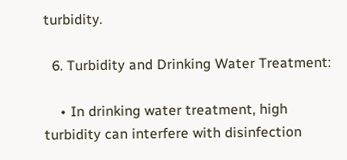turbidity.

  6. Turbidity and Drinking Water Treatment:

    • In drinking water treatment, high turbidity can interfere with disinfection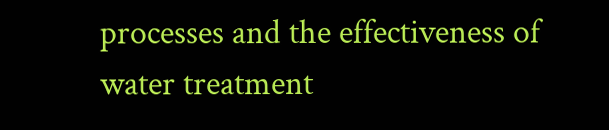processes and the effectiveness of water treatment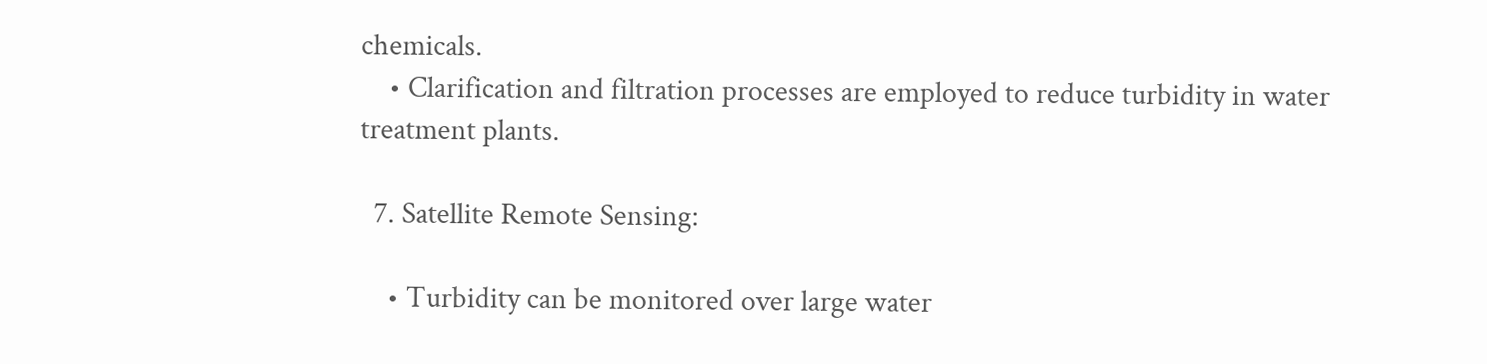chemicals.
    • Clarification and filtration processes are employed to reduce turbidity in water treatment plants.

  7. Satellite Remote Sensing:

    • Turbidity can be monitored over large water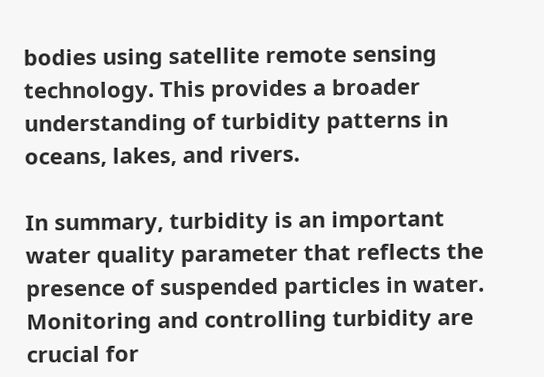bodies using satellite remote sensing technology. This provides a broader understanding of turbidity patterns in oceans, lakes, and rivers.

In summary, turbidity is an important water quality parameter that reflects the presence of suspended particles in water. Monitoring and controlling turbidity are crucial for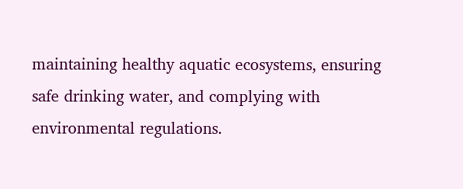maintaining healthy aquatic ecosystems, ensuring safe drinking water, and complying with environmental regulations.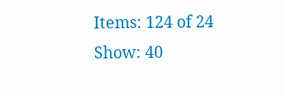Items: 124 of 24
Show: 40